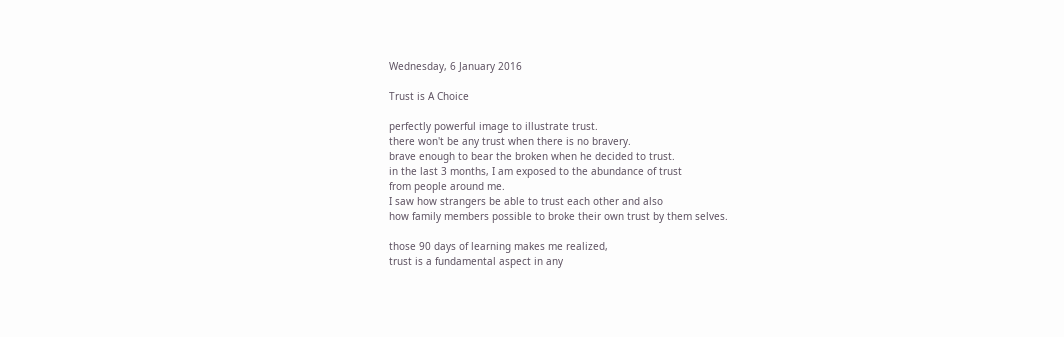Wednesday, 6 January 2016

Trust is A Choice

perfectly powerful image to illustrate trust.
there won't be any trust when there is no bravery.
brave enough to bear the broken when he decided to trust.
in the last 3 months, I am exposed to the abundance of trust
from people around me.
I saw how strangers be able to trust each other and also
how family members possible to broke their own trust by them selves.

those 90 days of learning makes me realized,
trust is a fundamental aspect in any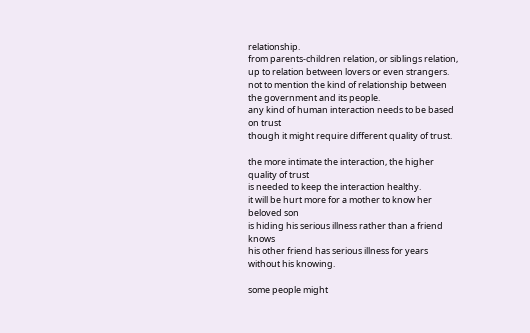relationship.
from parents-children relation, or siblings relation,
up to relation between lovers or even strangers.
not to mention the kind of relationship between
the government and its people.
any kind of human interaction needs to be based on trust
though it might require different quality of trust.

the more intimate the interaction, the higher quality of trust
is needed to keep the interaction healthy.
it will be hurt more for a mother to know her beloved son
is hiding his serious illness rather than a friend knows
his other friend has serious illness for years without his knowing.

some people might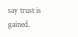say trust is gained.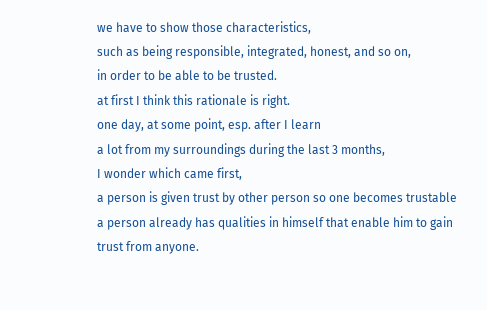we have to show those characteristics,
such as being responsible, integrated, honest, and so on,
in order to be able to be trusted.
at first I think this rationale is right.
one day, at some point, esp. after I learn
a lot from my surroundings during the last 3 months,
I wonder which came first,
a person is given trust by other person so one becomes trustable
a person already has qualities in himself that enable him to gain
trust from anyone.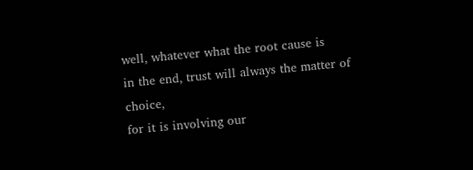well, whatever what the root cause is
in the end, trust will always the matter of choice,
for it is involving our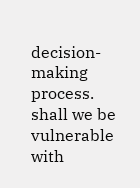decision-making process.
shall we be vulnerable with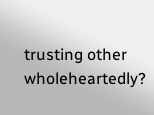trusting other wholeheartedly?